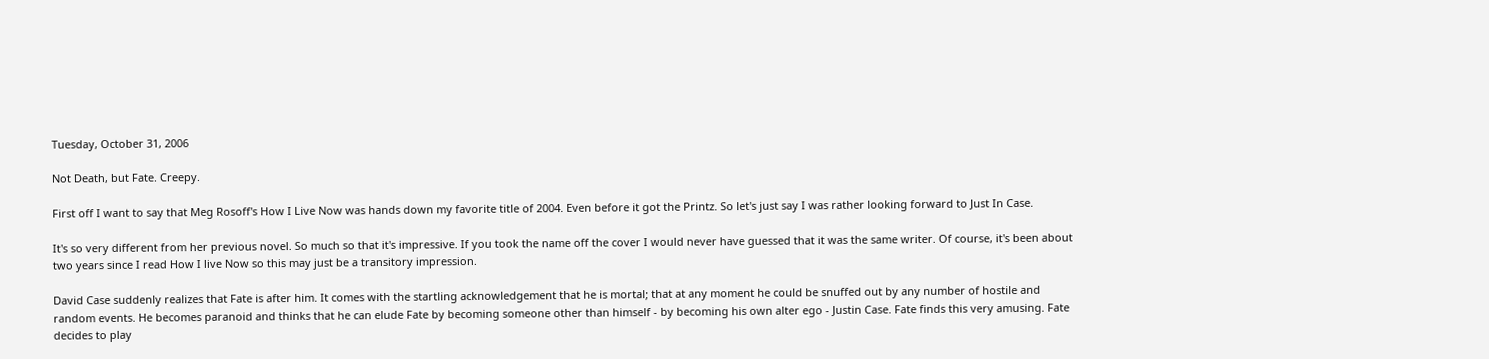Tuesday, October 31, 2006

Not Death, but Fate. Creepy.

First off I want to say that Meg Rosoff's How I Live Now was hands down my favorite title of 2004. Even before it got the Printz. So let's just say I was rather looking forward to Just In Case.

It's so very different from her previous novel. So much so that it's impressive. If you took the name off the cover I would never have guessed that it was the same writer. Of course, it's been about two years since I read How I live Now so this may just be a transitory impression.

David Case suddenly realizes that Fate is after him. It comes with the startling acknowledgement that he is mortal; that at any moment he could be snuffed out by any number of hostile and random events. He becomes paranoid and thinks that he can elude Fate by becoming someone other than himself - by becoming his own alter ego - Justin Case. Fate finds this very amusing. Fate decides to play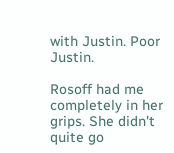with Justin. Poor Justin.

Rosoff had me completely in her grips. She didn't quite go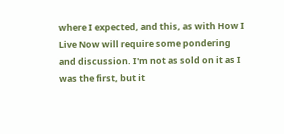where I expected, and this, as with How I Live Now will require some pondering and discussion. I'm not as sold on it as I was the first, but it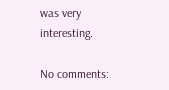was very interesting.

No comments: